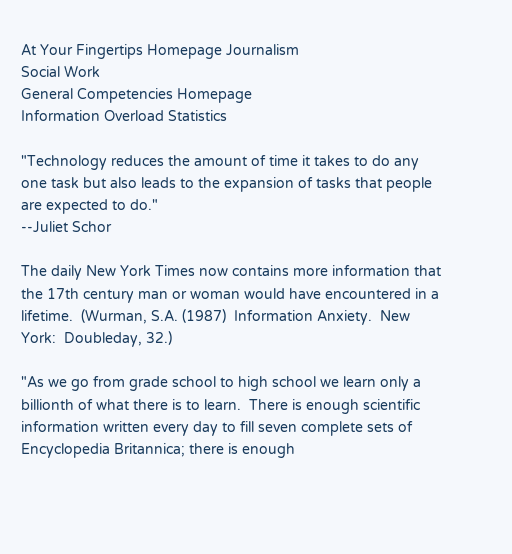At Your Fingertips Homepage Journalism
Social Work
General Competencies Homepage
Information Overload Statistics

"Technology reduces the amount of time it takes to do any one task but also leads to the expansion of tasks that people are expected to do."
--Juliet Schor

The daily New York Times now contains more information that the 17th century man or woman would have encountered in a lifetime.  (Wurman, S.A. (1987)  Information Anxiety.  New York:  Doubleday, 32.)

"As we go from grade school to high school we learn only a billionth of what there is to learn.  There is enough scientific information written every day to fill seven complete sets of Encyclopedia Britannica; there is enough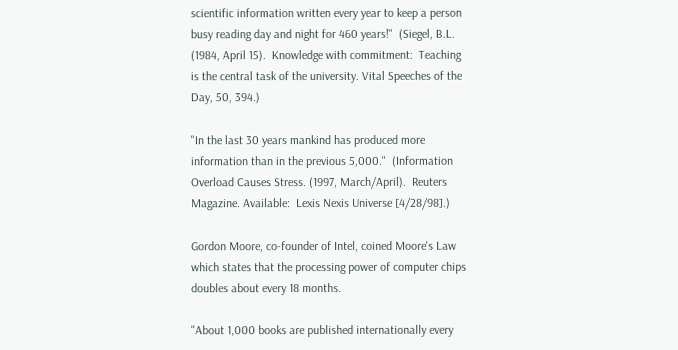scientific information written every year to keep a person busy reading day and night for 460 years!"  (Siegel, B.L. (1984, April 15).  Knowledge with commitment:  Teaching is the central task of the university. Vital Speeches of the Day, 50, 394.)

"In the last 30 years mankind has produced more information than in the previous 5,000."  (Information Overload Causes Stress. (1997, March/April).  Reuters Magazine. Available:  Lexis Nexis Universe [4/28/98].)

Gordon Moore, co-founder of Intel, coined Moore's Law which states that the processing power of computer chips doubles about every 18 months.

"About 1,000 books are published internationally every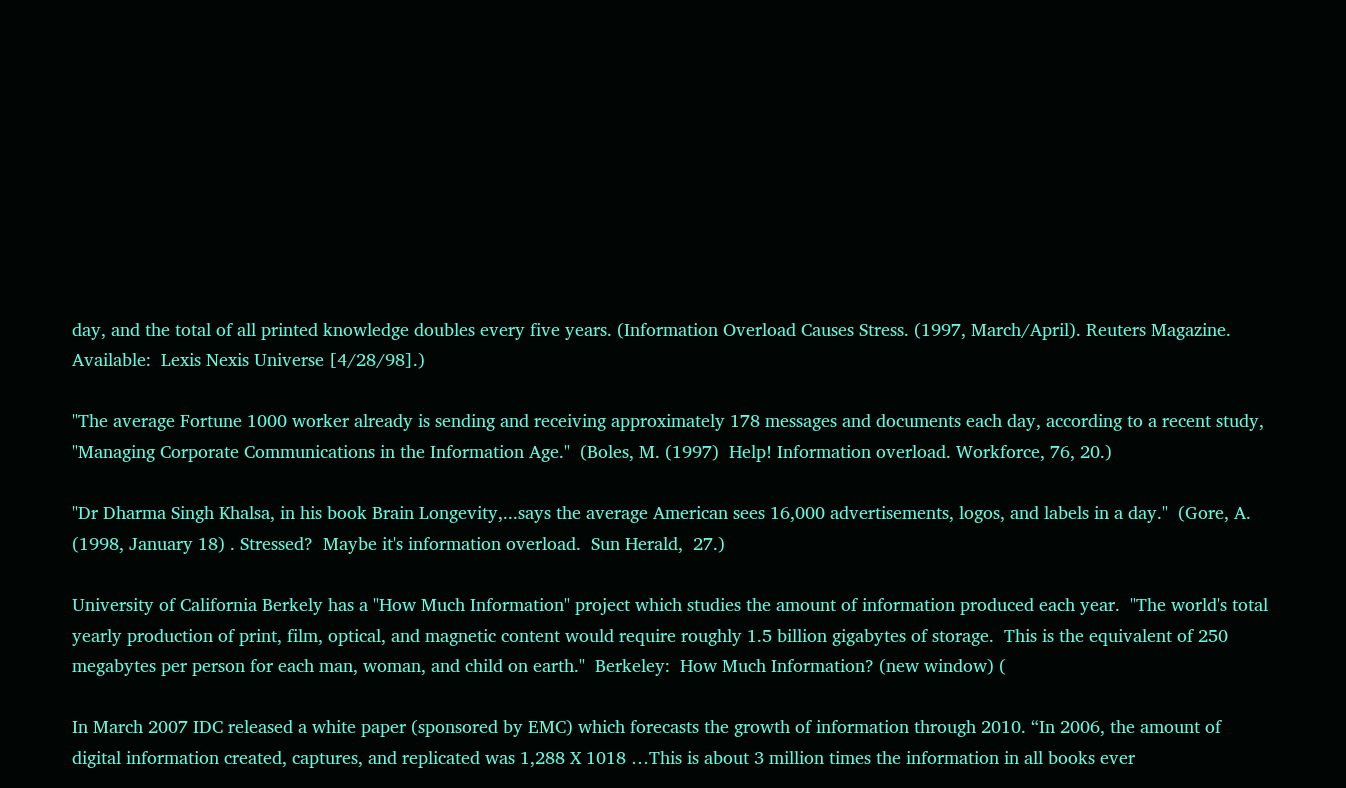day, and the total of all printed knowledge doubles every five years. (Information Overload Causes Stress. (1997, March/April). Reuters Magazine. Available:  Lexis Nexis Universe [4/28/98].)

"The average Fortune 1000 worker already is sending and receiving approximately 178 messages and documents each day, according to a recent study, "Managing Corporate Communications in the Information Age."  (Boles, M. (1997)  Help! Information overload. Workforce, 76, 20.)

"Dr Dharma Singh Khalsa, in his book Brain Longevity,...says the average American sees 16,000 advertisements, logos, and labels in a day."  (Gore, A. (1998, January 18) . Stressed?  Maybe it's information overload.  Sun Herald,  27.)

University of California Berkely has a "How Much Information" project which studies the amount of information produced each year.  "The world's total yearly production of print, film, optical, and magnetic content would require roughly 1.5 billion gigabytes of storage.  This is the equivalent of 250 megabytes per person for each man, woman, and child on earth."  Berkeley:  How Much Information? (new window) (

In March 2007 IDC released a white paper (sponsored by EMC) which forecasts the growth of information through 2010. “In 2006, the amount of digital information created, captures, and replicated was 1,288 X 1018 …This is about 3 million times the information in all books ever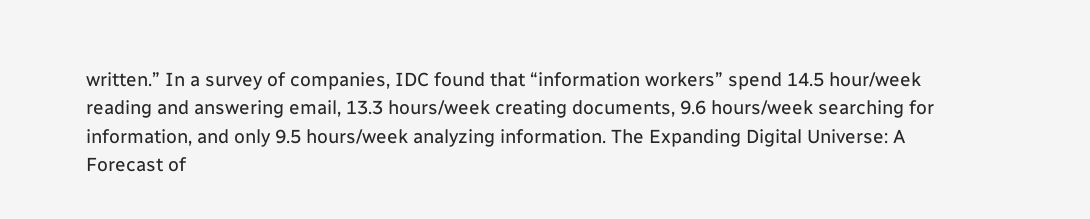written.” In a survey of companies, IDC found that “information workers” spend 14.5 hour/week reading and answering email, 13.3 hours/week creating documents, 9.6 hours/week searching for information, and only 9.5 hours/week analyzing information. The Expanding Digital Universe: A Forecast of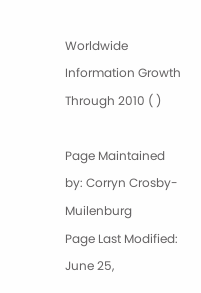Worldwide Information Growth Through 2010 ( )

Page Maintained by: Corryn Crosby-Muilenburg
Page Last Modified: June 25,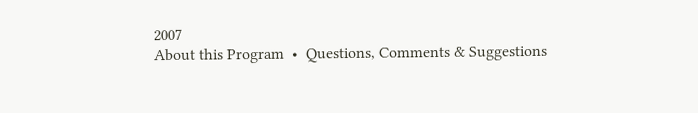2007
About this Program  •  Questions, Comments & Suggestions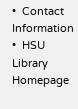•  Contact Information  •  HSU Library Homepage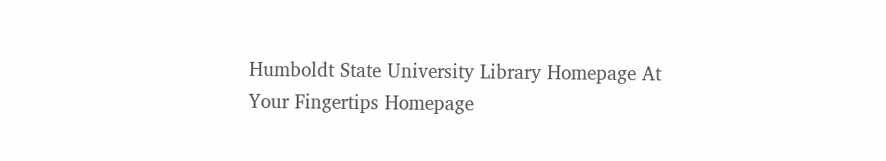Humboldt State University Library Homepage At Your Fingertips Homepage